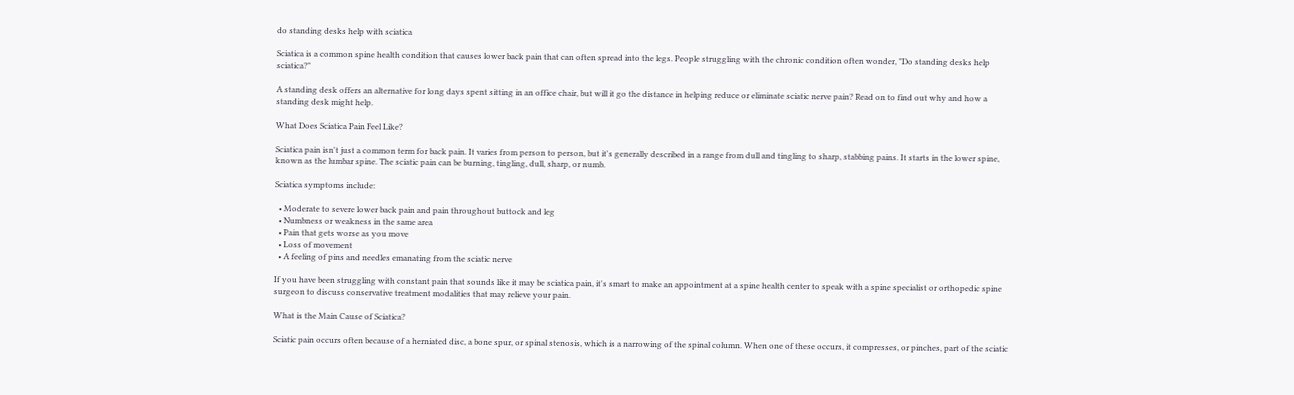do standing desks help with sciatica

Sciatica is a common spine health condition that causes lower back pain that can often spread into the legs. People struggling with the chronic condition often wonder, "Do standing desks help sciatica?"

A standing desk offers an alternative for long days spent sitting in an office chair, but will it go the distance in helping reduce or eliminate sciatic nerve pain? Read on to find out why and how a standing desk might help.

What Does Sciatica Pain Feel Like?

Sciatica pain isn't just a common term for back pain. It varies from person to person, but it's generally described in a range from dull and tingling to sharp, stabbing pains. It starts in the lower spine, known as the lumbar spine. The sciatic pain can be burning, tingling, dull, sharp, or numb.

Sciatica symptoms include:

  • Moderate to severe lower back pain and pain throughout buttock and leg
  • Numbness or weakness in the same area
  • Pain that gets worse as you move
  • Loss of movement
  • A feeling of pins and needles emanating from the sciatic nerve

If you have been struggling with constant pain that sounds like it may be sciatica pain, it's smart to make an appointment at a spine health center to speak with a spine specialist or orthopedic spine surgeon to discuss conservative treatment modalities that may relieve your pain.

What is the Main Cause of Sciatica?

Sciatic pain occurs often because of a herniated disc, a bone spur, or spinal stenosis, which is a narrowing of the spinal column. When one of these occurs, it compresses, or pinches, part of the sciatic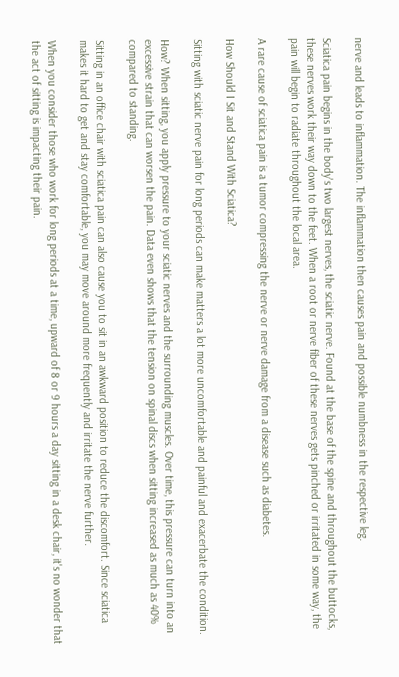nerve and leads to inflammation. The inflammation then causes pain and possible numbness in the respective leg.

Sciatica pain begins in the body's two largest nerves, the sciatic nerve. Found at the base of the spine and throughout the buttocks, these nerves work their way down to the feet. When a root or nerve fiber of these nerves gets pinched or irritated in some way, the pain will begin to radiate throughout the local area.

A rare cause of sciatica pain is a tumor compressing the nerve or nerve damage from a disease such as diabetes.

How Should I Sit and Stand With Sciatica?

Sitting with sciatic nerve pain for long periods can make matters a lot more uncomfortable and painful and exacerbate the condition.

How? When sitting, you apply pressure to your sciatic nerves and the surrounding muscles. Over time, this pressure can turn into an excessive strain that can worsen the pain. Data even shows that the tension on spinal discs when sitting increased as much as 40% compared to standing.

Sitting in an office chair with sciatica pain can also cause you to sit in an awkward position to reduce the discomfort. Since sciatica makes it hard to get and stay comfortable, you may move around more frequently and irritate the nerve further.

When you consider those who work for long periods at a time, upward of 8 or 9 hours a day sitting in a desk chair, it's no wonder that the act of sitting is impacting their pain.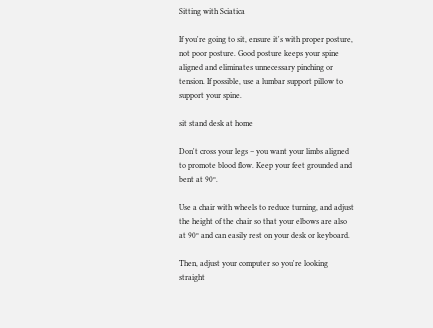Sitting with Sciatica

If you're going to sit, ensure it's with proper posture, not poor posture. Good posture keeps your spine aligned and eliminates unnecessary pinching or tension. If possible, use a lumbar support pillow to support your spine.

sit stand desk at home

Don't cross your legs – you want your limbs aligned to promote blood flow. Keep your feet grounded and bent at 90º.

Use a chair with wheels to reduce turning, and adjust the height of the chair so that your elbows are also at 90º and can easily rest on your desk or keyboard.

Then, adjust your computer so you're looking straight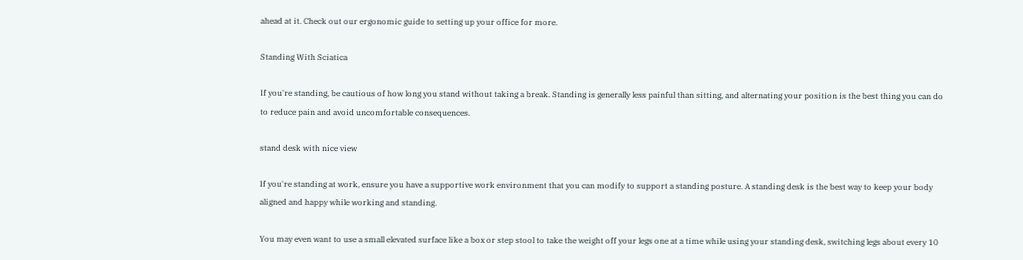ahead at it. Check out our ergonomic guide to setting up your office for more.

Standing With Sciatica

If you're standing, be cautious of how long you stand without taking a break. Standing is generally less painful than sitting, and alternating your position is the best thing you can do to reduce pain and avoid uncomfortable consequences.

stand desk with nice view

If you're standing at work, ensure you have a supportive work environment that you can modify to support a standing posture. A standing desk is the best way to keep your body aligned and happy while working and standing.

You may even want to use a small elevated surface like a box or step stool to take the weight off your legs one at a time while using your standing desk, switching legs about every 10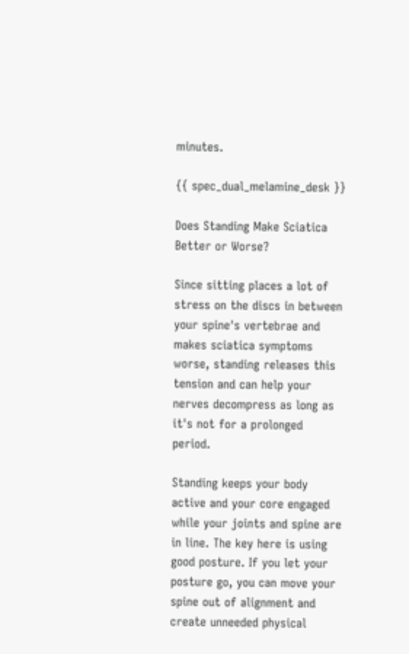minutes.

{{ spec_dual_melamine_desk }}

Does Standing Make Sciatica Better or Worse?

Since sitting places a lot of stress on the discs in between your spine's vertebrae and makes sciatica symptoms worse, standing releases this tension and can help your nerves decompress as long as it's not for a prolonged period.

Standing keeps your body active and your core engaged while your joints and spine are in line. The key here is using good posture. If you let your posture go, you can move your spine out of alignment and create unneeded physical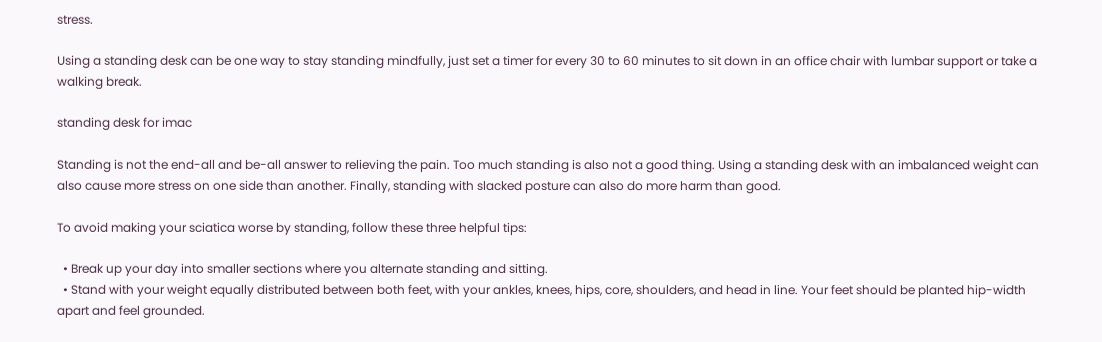stress.

Using a standing desk can be one way to stay standing mindfully, just set a timer for every 30 to 60 minutes to sit down in an office chair with lumbar support or take a walking break.

standing desk for imac

Standing is not the end-all and be-all answer to relieving the pain. Too much standing is also not a good thing. Using a standing desk with an imbalanced weight can also cause more stress on one side than another. Finally, standing with slacked posture can also do more harm than good.

To avoid making your sciatica worse by standing, follow these three helpful tips:

  • Break up your day into smaller sections where you alternate standing and sitting.
  • Stand with your weight equally distributed between both feet, with your ankles, knees, hips, core, shoulders, and head in line. Your feet should be planted hip-width apart and feel grounded.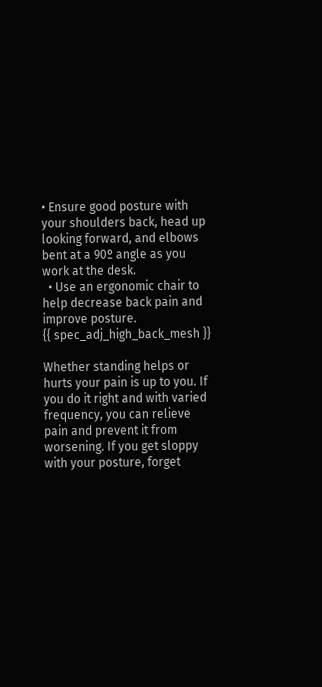• Ensure good posture with your shoulders back, head up looking forward, and elbows bent at a 90º angle as you work at the desk.
  • Use an ergonomic chair to help decrease back pain and improve posture.
{{ spec_adj_high_back_mesh }}

Whether standing helps or hurts your pain is up to you. If you do it right and with varied frequency, you can relieve pain and prevent it from worsening. If you get sloppy with your posture, forget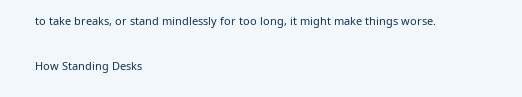to take breaks, or stand mindlessly for too long, it might make things worse.

How Standing Desks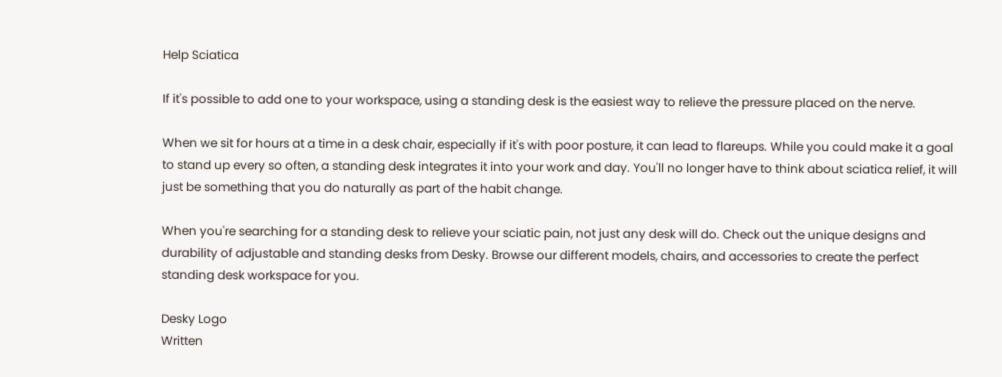Help Sciatica

If it's possible to add one to your workspace, using a standing desk is the easiest way to relieve the pressure placed on the nerve.

When we sit for hours at a time in a desk chair, especially if it's with poor posture, it can lead to flareups. While you could make it a goal to stand up every so often, a standing desk integrates it into your work and day. You'll no longer have to think about sciatica relief, it will just be something that you do naturally as part of the habit change.

When you're searching for a standing desk to relieve your sciatic pain, not just any desk will do. Check out the unique designs and durability of adjustable and standing desks from Desky. Browse our different models, chairs, and accessories to create the perfect standing desk workspace for you.

Desky Logo
Written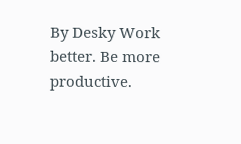By Desky Work better. Be more productive.